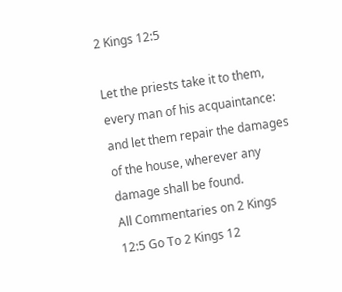2 Kings 12:5

Let the priests take it to them, every man of his acquaintance: and let them repair the damages of the house, wherever any damage shall be found.
All Commentaries on 2 Kings 12:5 Go To 2 Kings 12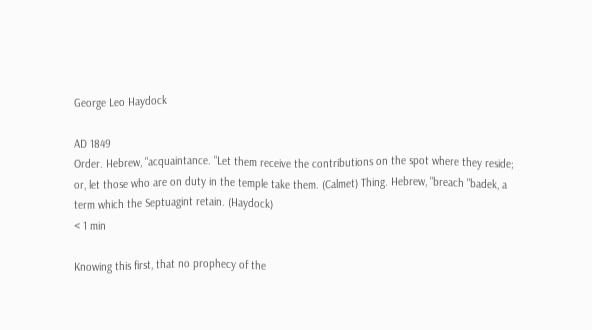George Leo Haydock

AD 1849
Order. Hebrew, "acquaintance. "Let them receive the contributions on the spot where they reside; or, let those who are on duty in the temple take them. (Calmet) Thing. Hebrew, "breach "badek, a term which the Septuagint retain. (Haydock)
< 1 min

Knowing this first, that no prophecy of the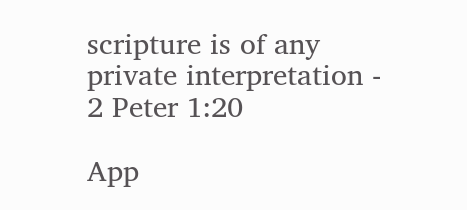scripture is of any private interpretation - 2 Peter 1:20

App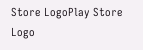Store LogoPlay Store Logo